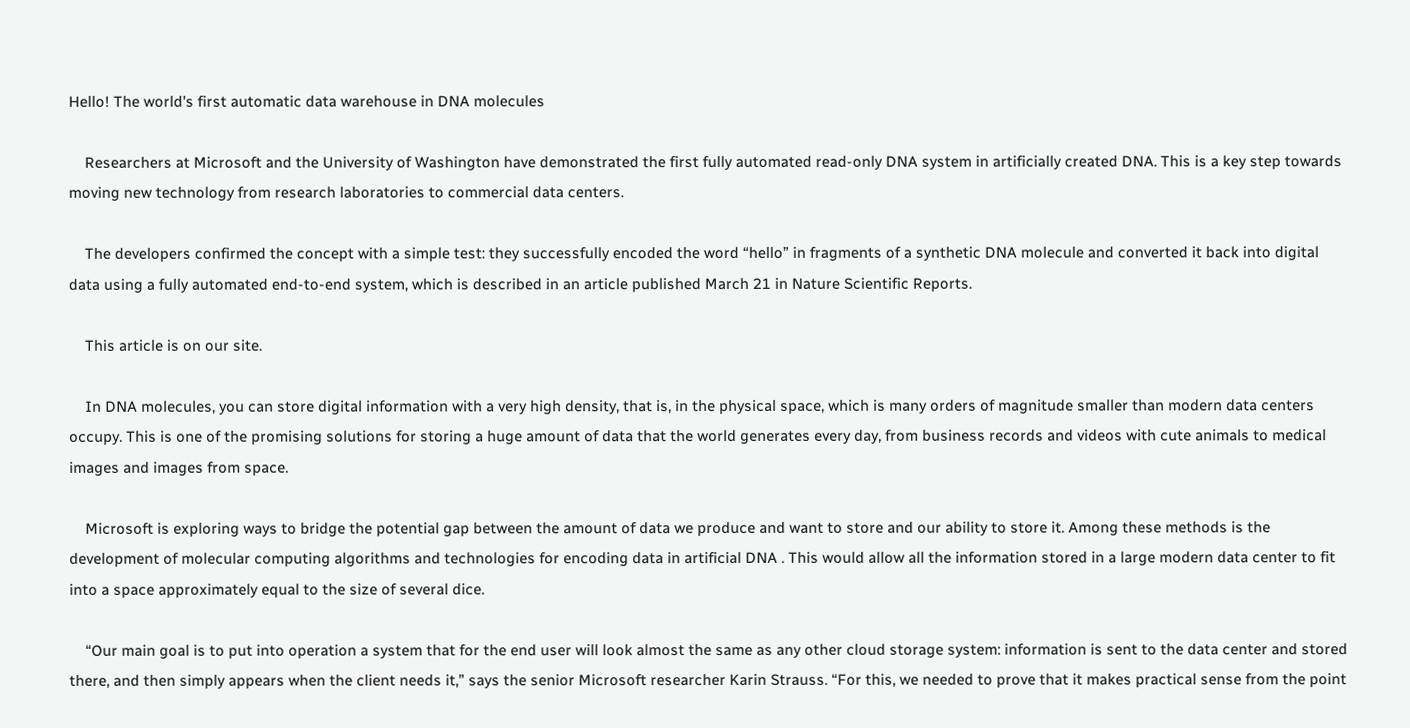Hello! The world's first automatic data warehouse in DNA molecules

    Researchers at Microsoft and the University of Washington have demonstrated the first fully automated read-only DNA system in artificially created DNA. This is a key step towards moving new technology from research laboratories to commercial data centers.

    The developers confirmed the concept with a simple test: they successfully encoded the word “hello” in fragments of a synthetic DNA molecule and converted it back into digital data using a fully automated end-to-end system, which is described in an article published March 21 in Nature Scientific Reports.

    This article is on our site.

    In DNA molecules, you can store digital information with a very high density, that is, in the physical space, which is many orders of magnitude smaller than modern data centers occupy. This is one of the promising solutions for storing a huge amount of data that the world generates every day, from business records and videos with cute animals to medical images and images from space.

    Microsoft is exploring ways to bridge the potential gap between the amount of data we produce and want to store and our ability to store it. Among these methods is the development of molecular computing algorithms and technologies for encoding data in artificial DNA . This would allow all the information stored in a large modern data center to fit into a space approximately equal to the size of several dice.

    “Our main goal is to put into operation a system that for the end user will look almost the same as any other cloud storage system: information is sent to the data center and stored there, and then simply appears when the client needs it,” says the senior Microsoft researcher Karin Strauss. “For this, we needed to prove that it makes practical sense from the point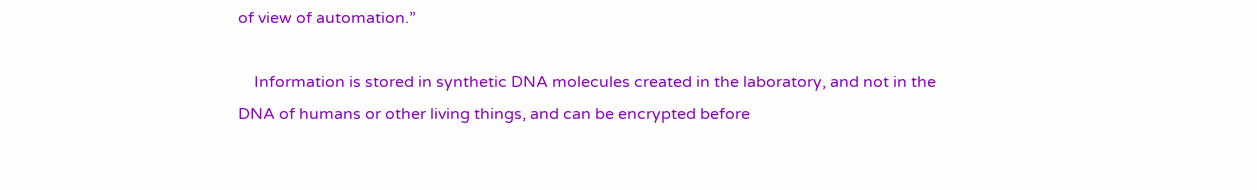of view of automation.”

    Information is stored in synthetic DNA molecules created in the laboratory, and not in the DNA of humans or other living things, and can be encrypted before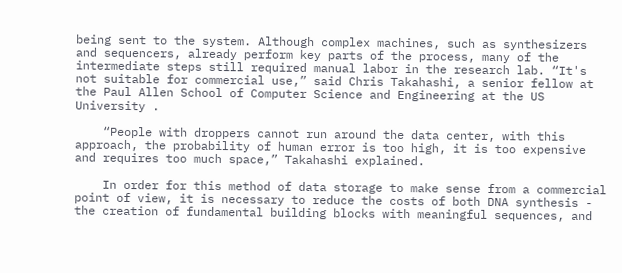being sent to the system. Although complex machines, such as synthesizers and sequencers, already perform key parts of the process, many of the intermediate steps still required manual labor in the research lab. “It's not suitable for commercial use,” said Chris Takahashi, a senior fellow at the Paul Allen School of Computer Science and Engineering at the US University .

    “People with droppers cannot run around the data center, with this approach, the probability of human error is too high, it is too expensive and requires too much space,” Takahashi explained.

    In order for this method of data storage to make sense from a commercial point of view, it is necessary to reduce the costs of both DNA synthesis - the creation of fundamental building blocks with meaningful sequences, and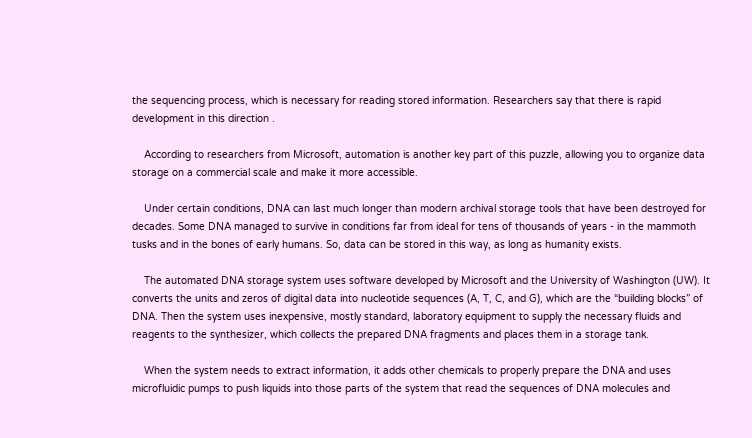the sequencing process, which is necessary for reading stored information. Researchers say that there is rapid development in this direction .

    According to researchers from Microsoft, automation is another key part of this puzzle, allowing you to organize data storage on a commercial scale and make it more accessible.

    Under certain conditions, DNA can last much longer than modern archival storage tools that have been destroyed for decades. Some DNA managed to survive in conditions far from ideal for tens of thousands of years - in the mammoth tusks and in the bones of early humans. So, data can be stored in this way, as long as humanity exists.

    The automated DNA storage system uses software developed by Microsoft and the University of Washington (UW). It converts the units and zeros of digital data into nucleotide sequences (A, T, C, and G), which are the “building blocks” of DNA. Then the system uses inexpensive, mostly standard, laboratory equipment to supply the necessary fluids and reagents to the synthesizer, which collects the prepared DNA fragments and places them in a storage tank.

    When the system needs to extract information, it adds other chemicals to properly prepare the DNA and uses microfluidic pumps to push liquids into those parts of the system that read the sequences of DNA molecules and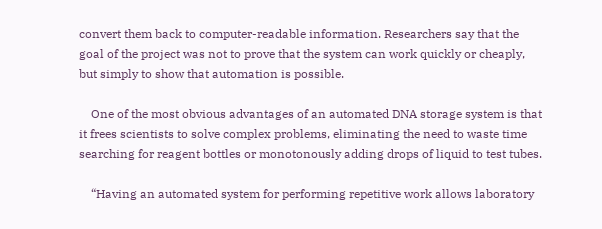convert them back to computer-readable information. Researchers say that the goal of the project was not to prove that the system can work quickly or cheaply, but simply to show that automation is possible.

    One of the most obvious advantages of an automated DNA storage system is that it frees scientists to solve complex problems, eliminating the need to waste time searching for reagent bottles or monotonously adding drops of liquid to test tubes.

    “Having an automated system for performing repetitive work allows laboratory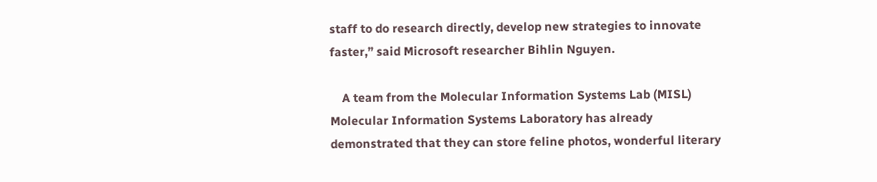staff to do research directly, develop new strategies to innovate faster,” said Microsoft researcher Bihlin Nguyen.

    A team from the Molecular Information Systems Lab (MISL) Molecular Information Systems Laboratory has already demonstrated that they can store feline photos, wonderful literary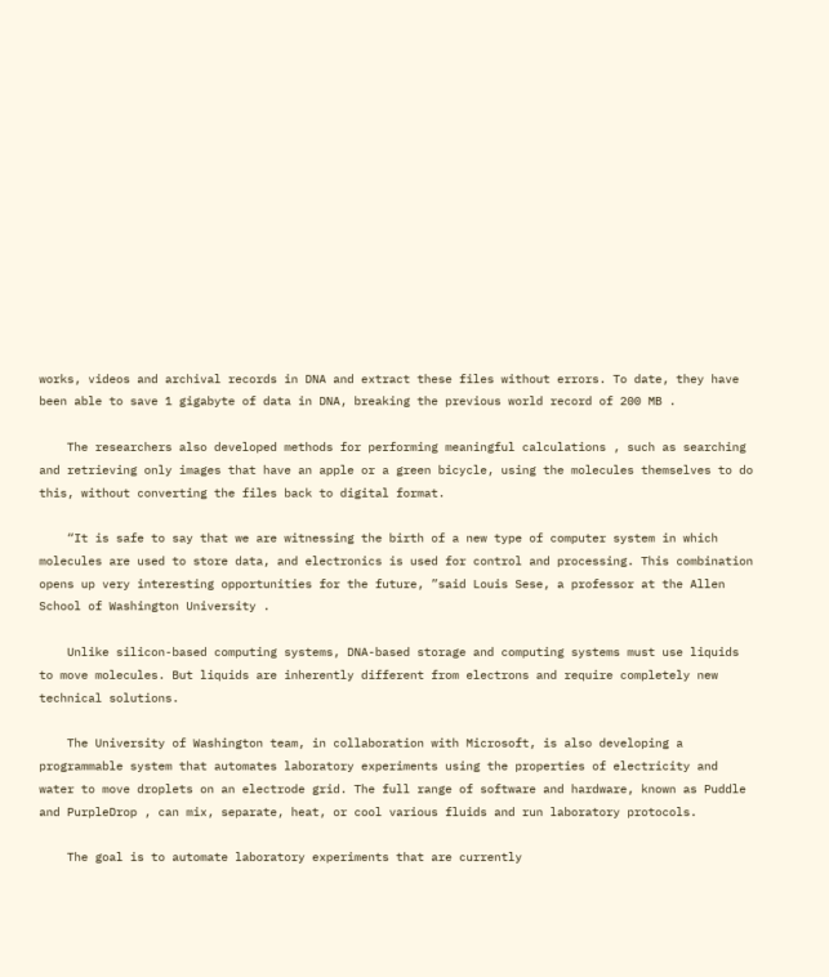works, videos and archival records in DNA and extract these files without errors. To date, they have been able to save 1 gigabyte of data in DNA, breaking the previous world record of 200 MB .

    The researchers also developed methods for performing meaningful calculations , such as searching and retrieving only images that have an apple or a green bicycle, using the molecules themselves to do this, without converting the files back to digital format.

    “It is safe to say that we are witnessing the birth of a new type of computer system in which molecules are used to store data, and electronics is used for control and processing. This combination opens up very interesting opportunities for the future, ”said Louis Sese, a professor at the Allen School of Washington University .

    Unlike silicon-based computing systems, DNA-based storage and computing systems must use liquids to move molecules. But liquids are inherently different from electrons and require completely new technical solutions.

    The University of Washington team, in collaboration with Microsoft, is also developing a programmable system that automates laboratory experiments using the properties of electricity and water to move droplets on an electrode grid. The full range of software and hardware, known as Puddle and PurpleDrop , can mix, separate, heat, or cool various fluids and run laboratory protocols.

    The goal is to automate laboratory experiments that are currently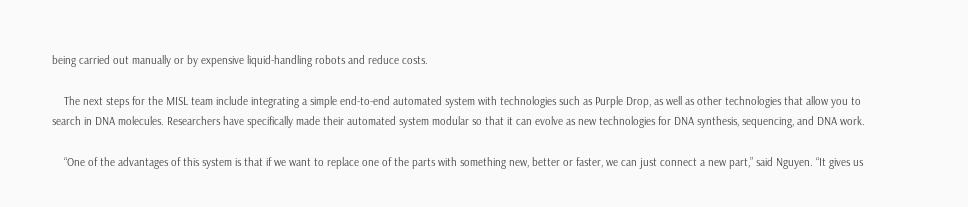being carried out manually or by expensive liquid-handling robots and reduce costs.

    The next steps for the MISL team include integrating a simple end-to-end automated system with technologies such as Purple Drop, as well as other technologies that allow you to search in DNA molecules. Researchers have specifically made their automated system modular so that it can evolve as new technologies for DNA synthesis, sequencing, and DNA work.

    “One of the advantages of this system is that if we want to replace one of the parts with something new, better or faster, we can just connect a new part,” said Nguyen. “It gives us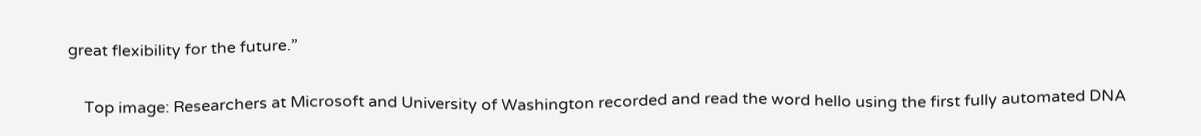great flexibility for the future.”

    Top image: Researchers at Microsoft and University of Washington recorded and read the word hello using the first fully automated DNA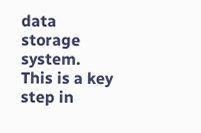data storage system. This is a key step in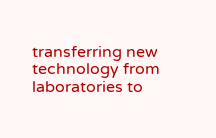transferring new technology from laboratories to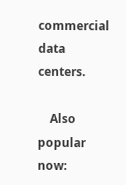commercial data centers.

    Also popular now: